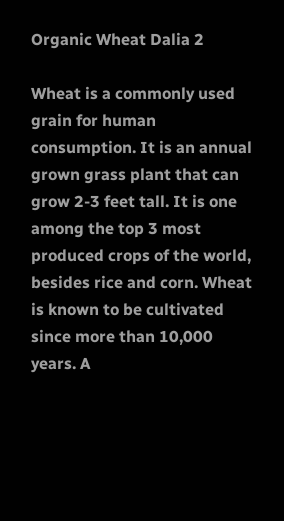Organic Wheat Dalia 2

Wheat is a commonly used grain for human consumption. It is an annual grown grass plant that can grow 2-3 feet tall. It is one among the top 3 most produced crops of the world, besides rice and corn. Wheat is known to be cultivated since more than 10,000 years. A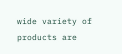wide variety of products are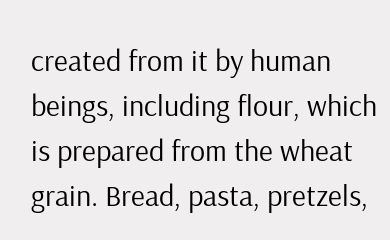created from it by human beings, including flour, which is prepared from the wheat grain. Bread, pasta, pretzels,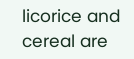licorice and cereal are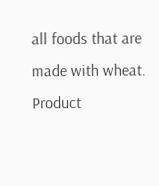all foods that are made with wheat. Product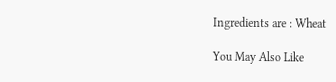Ingredients are : Wheat

You May Also Like